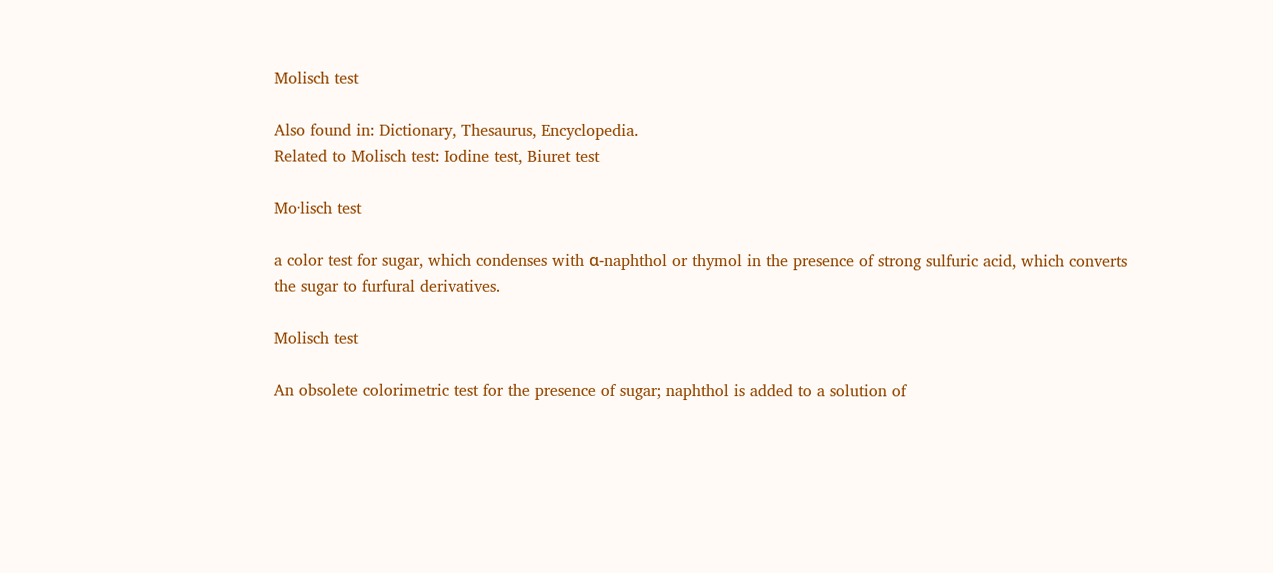Molisch test

Also found in: Dictionary, Thesaurus, Encyclopedia.
Related to Molisch test: Iodine test, Biuret test

Mo·lisch test

a color test for sugar, which condenses with α-naphthol or thymol in the presence of strong sulfuric acid, which converts the sugar to furfural derivatives.

Molisch test

An obsolete colorimetric test for the presence of sugar; naphthol is added to a solution of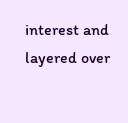interest and layered over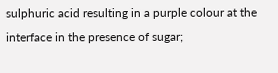sulphuric acid resulting in a purple colour at the interface in the presence of sugar;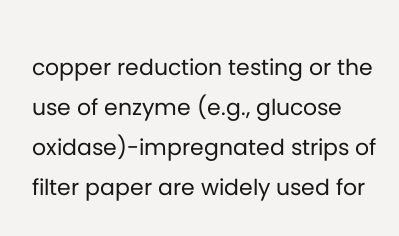copper reduction testing or the use of enzyme (e.g., glucose oxidase)-impregnated strips of filter paper are widely used for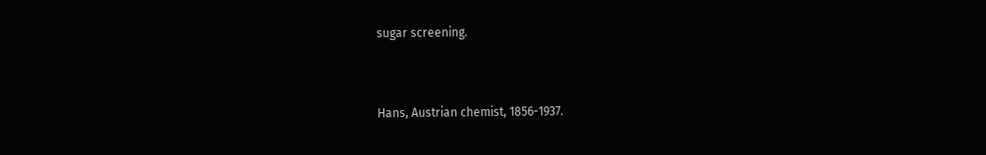sugar screening.


Hans, Austrian chemist, 1856-1937.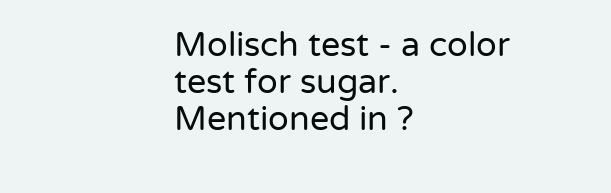Molisch test - a color test for sugar.
Mentioned in ?